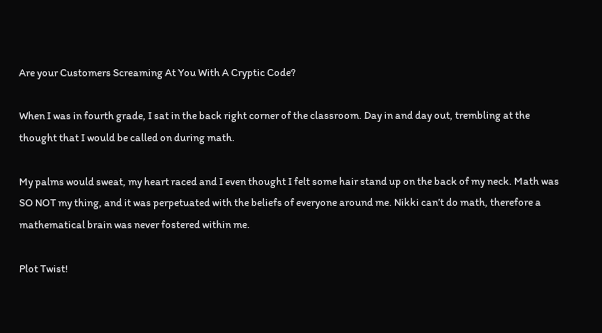Are your Customers Screaming At You With A Cryptic Code?

When I was in fourth grade, I sat in the back right corner of the classroom. Day in and day out, trembling at the thought that I would be called on during math.

My palms would sweat, my heart raced and I even thought I felt some hair stand up on the back of my neck. Math was SO NOT my thing, and it was perpetuated with the beliefs of everyone around me. Nikki can’t do math, therefore a mathematical brain was never fostered within me.

Plot Twist!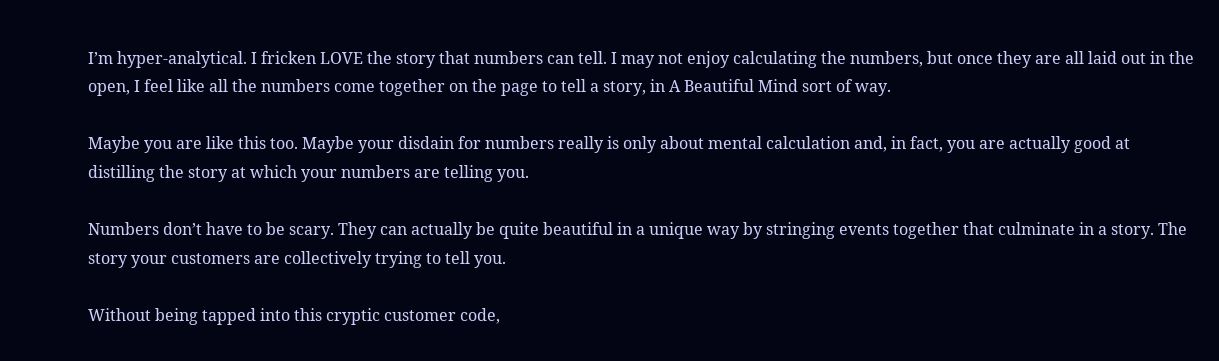I’m hyper-analytical. I fricken LOVE the story that numbers can tell. I may not enjoy calculating the numbers, but once they are all laid out in the open, I feel like all the numbers come together on the page to tell a story, in A Beautiful Mind sort of way.

Maybe you are like this too. Maybe your disdain for numbers really is only about mental calculation and, in fact, you are actually good at distilling the story at which your numbers are telling you.

Numbers don’t have to be scary. They can actually be quite beautiful in a unique way by stringing events together that culminate in a story. The story your customers are collectively trying to tell you.

Without being tapped into this cryptic customer code,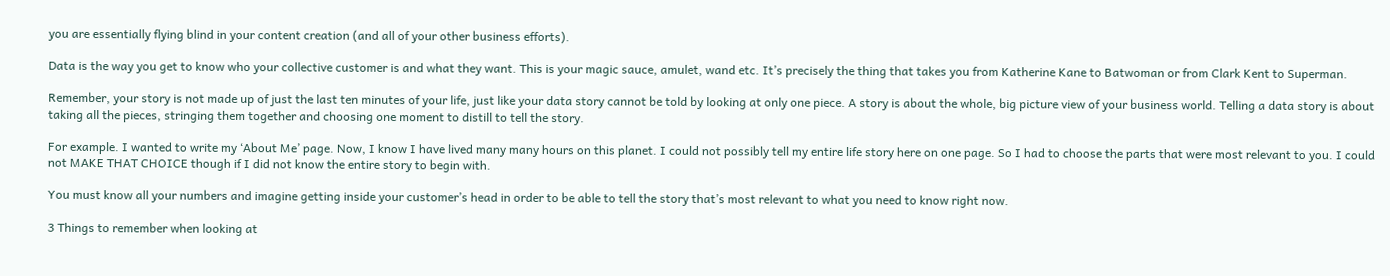you are essentially flying blind in your content creation (and all of your other business efforts).

Data is the way you get to know who your collective customer is and what they want. This is your magic sauce, amulet, wand etc. It’s precisely the thing that takes you from Katherine Kane to Batwoman or from Clark Kent to Superman.

Remember, your story is not made up of just the last ten minutes of your life, just like your data story cannot be told by looking at only one piece. A story is about the whole, big picture view of your business world. Telling a data story is about taking all the pieces, stringing them together and choosing one moment to distill to tell the story.

For example. I wanted to write my ‘About Me’ page. Now, I know I have lived many many hours on this planet. I could not possibly tell my entire life story here on one page. So I had to choose the parts that were most relevant to you. I could not MAKE THAT CHOICE though if I did not know the entire story to begin with.

You must know all your numbers and imagine getting inside your customer’s head in order to be able to tell the story that’s most relevant to what you need to know right now.

3 Things to remember when looking at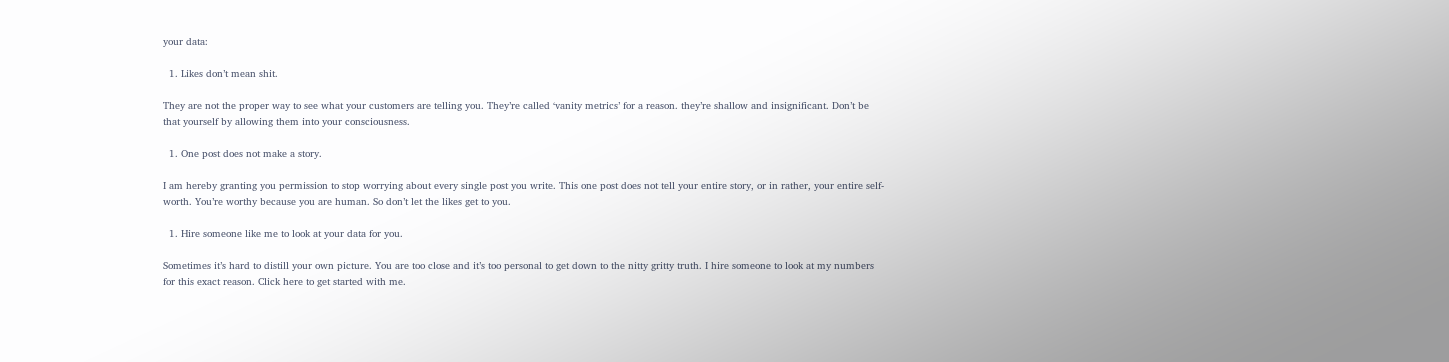your data:

  1. Likes don’t mean shit.

They are not the proper way to see what your customers are telling you. They’re called ‘vanity metrics’ for a reason. they’re shallow and insignificant. Don’t be that yourself by allowing them into your consciousness.

  1. One post does not make a story.

I am hereby granting you permission to stop worrying about every single post you write. This one post does not tell your entire story, or in rather, your entire self-worth. You’re worthy because you are human. So don’t let the likes get to you.

  1. Hire someone like me to look at your data for you.

Sometimes it’s hard to distill your own picture. You are too close and it’s too personal to get down to the nitty gritty truth. I hire someone to look at my numbers for this exact reason. Click here to get started with me.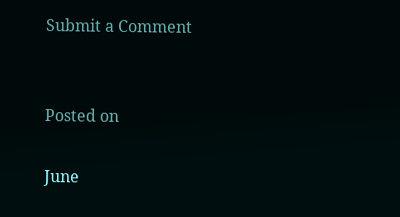Submit a Comment


Posted on

June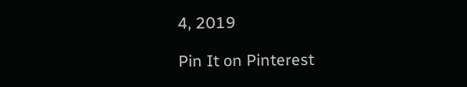4, 2019

Pin It on Pinterest